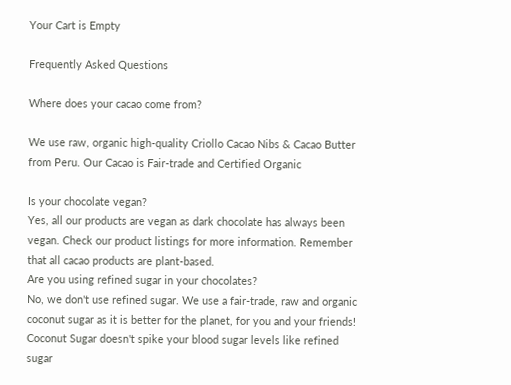Your Cart is Empty

Frequently Asked Questions

Where does your cacao come from?

We use raw, organic high-quality Criollo Cacao Nibs & Cacao Butter from Peru. Our Cacao is Fair-trade and Certified Organic

Is your chocolate vegan?
Yes, all our products are vegan as dark chocolate has always been vegan. Check our product listings for more information. Remember that all cacao products are plant-based.
Are you using refined sugar in your chocolates?
No, we don't use refined sugar. We use a fair-trade, raw and organic coconut sugar as it is better for the planet, for you and your friends! Coconut Sugar doesn't spike your blood sugar levels like refined sugar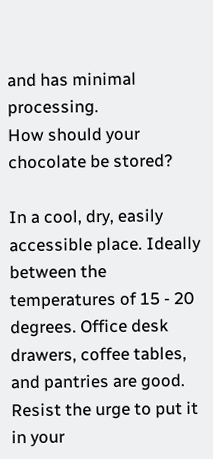and has minimal processing.
How should your chocolate be stored?

In a cool, dry, easily accessible place. Ideally between the temperatures of 15 - 20 degrees. Office desk drawers, coffee tables, and pantries are good. Resist the urge to put it in your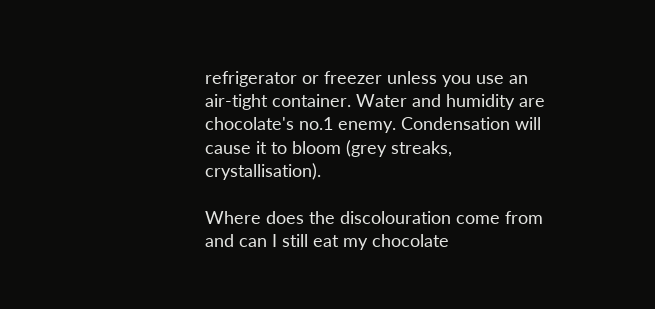refrigerator or freezer unless you use an air-tight container. Water and humidity are chocolate's no.1 enemy. Condensation will cause it to bloom (grey streaks, crystallisation).

Where does the discolouration come from and can I still eat my chocolate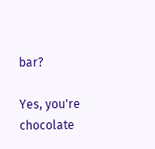bar?

Yes, you're chocolate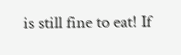is still fine to eat! If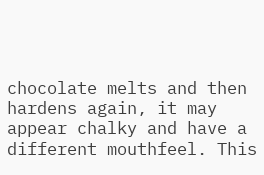chocolate melts and then hardens again, it may appear chalky and have a different mouthfeel. This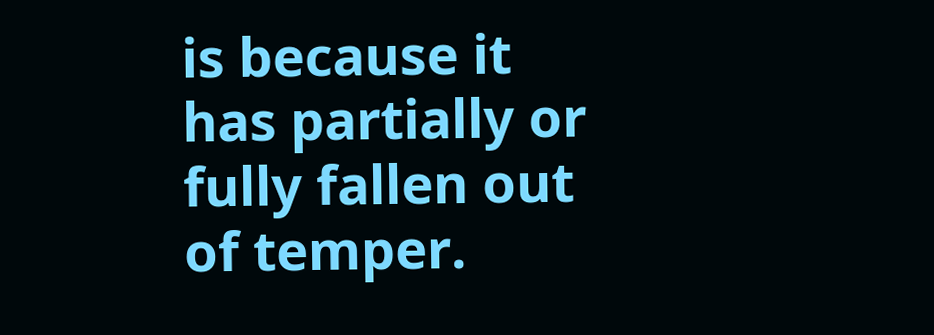is because it has partially or fully fallen out of temper.